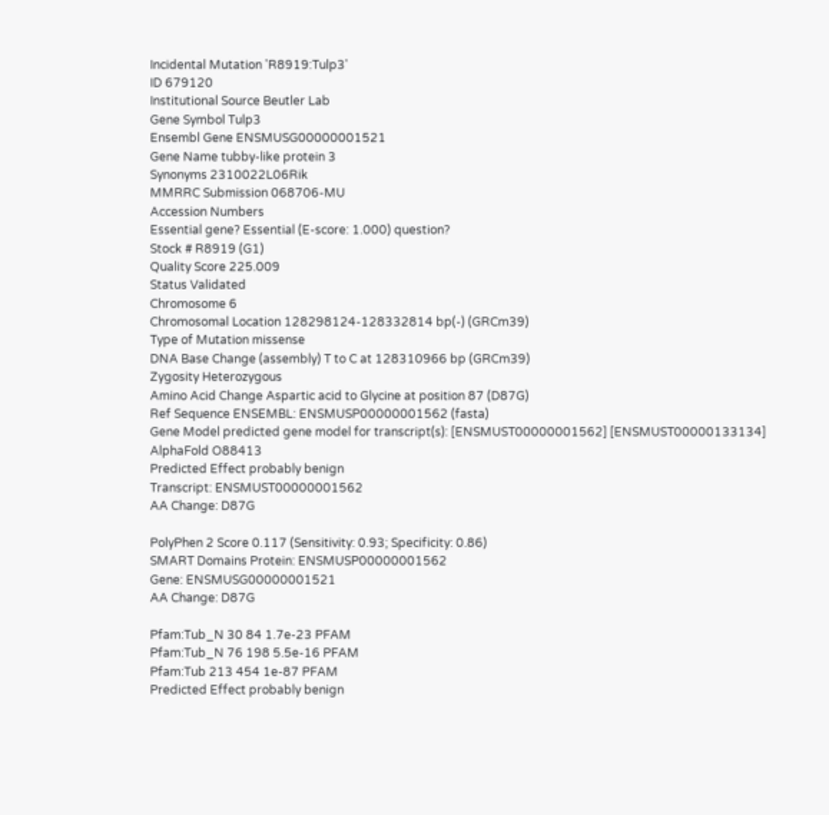Incidental Mutation 'R8919:Tulp3'
ID 679120
Institutional Source Beutler Lab
Gene Symbol Tulp3
Ensembl Gene ENSMUSG00000001521
Gene Name tubby-like protein 3
Synonyms 2310022L06Rik
MMRRC Submission 068706-MU
Accession Numbers
Essential gene? Essential (E-score: 1.000) question?
Stock # R8919 (G1)
Quality Score 225.009
Status Validated
Chromosome 6
Chromosomal Location 128298124-128332814 bp(-) (GRCm39)
Type of Mutation missense
DNA Base Change (assembly) T to C at 128310966 bp (GRCm39)
Zygosity Heterozygous
Amino Acid Change Aspartic acid to Glycine at position 87 (D87G)
Ref Sequence ENSEMBL: ENSMUSP00000001562 (fasta)
Gene Model predicted gene model for transcript(s): [ENSMUST00000001562] [ENSMUST00000133134]
AlphaFold O88413
Predicted Effect probably benign
Transcript: ENSMUST00000001562
AA Change: D87G

PolyPhen 2 Score 0.117 (Sensitivity: 0.93; Specificity: 0.86)
SMART Domains Protein: ENSMUSP00000001562
Gene: ENSMUSG00000001521
AA Change: D87G

Pfam:Tub_N 30 84 1.7e-23 PFAM
Pfam:Tub_N 76 198 5.5e-16 PFAM
Pfam:Tub 213 454 1e-87 PFAM
Predicted Effect probably benign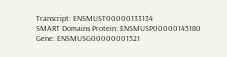Transcript: ENSMUST00000133134
SMART Domains Protein: ENSMUSP00000145180
Gene: ENSMUSG00000001521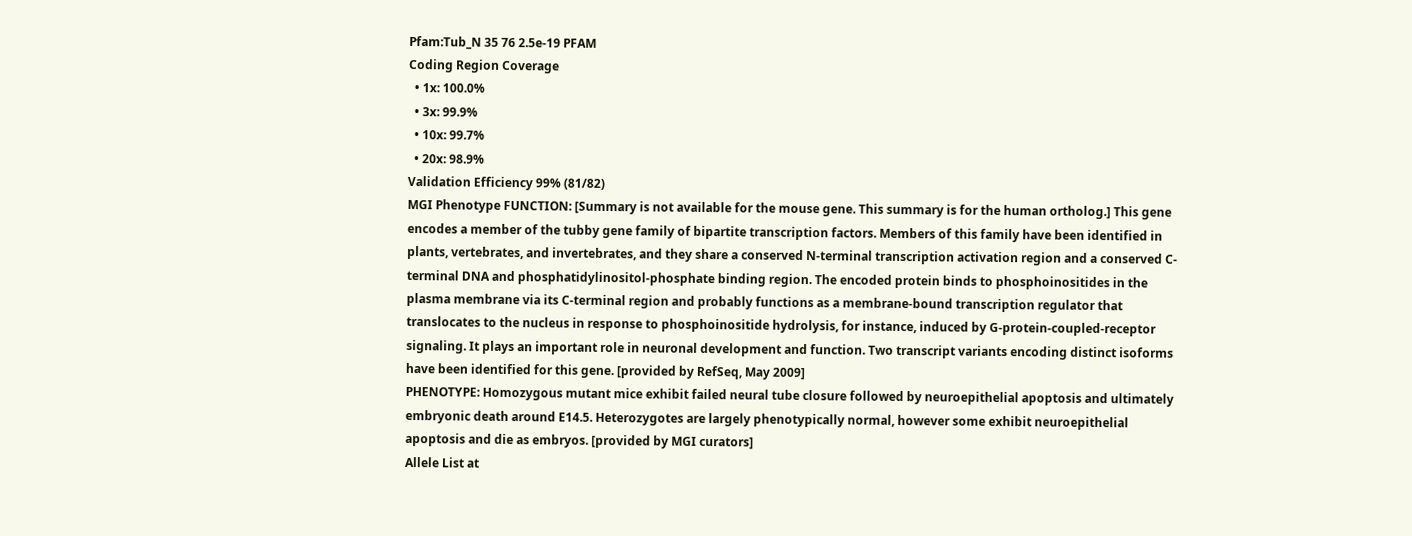Pfam:Tub_N 35 76 2.5e-19 PFAM
Coding Region Coverage
  • 1x: 100.0%
  • 3x: 99.9%
  • 10x: 99.7%
  • 20x: 98.9%
Validation Efficiency 99% (81/82)
MGI Phenotype FUNCTION: [Summary is not available for the mouse gene. This summary is for the human ortholog.] This gene encodes a member of the tubby gene family of bipartite transcription factors. Members of this family have been identified in plants, vertebrates, and invertebrates, and they share a conserved N-terminal transcription activation region and a conserved C-terminal DNA and phosphatidylinositol-phosphate binding region. The encoded protein binds to phosphoinositides in the plasma membrane via its C-terminal region and probably functions as a membrane-bound transcription regulator that translocates to the nucleus in response to phosphoinositide hydrolysis, for instance, induced by G-protein-coupled-receptor signaling. It plays an important role in neuronal development and function. Two transcript variants encoding distinct isoforms have been identified for this gene. [provided by RefSeq, May 2009]
PHENOTYPE: Homozygous mutant mice exhibit failed neural tube closure followed by neuroepithelial apoptosis and ultimately embryonic death around E14.5. Heterozygotes are largely phenotypically normal, however some exhibit neuroepithelial apoptosis and die as embryos. [provided by MGI curators]
Allele List at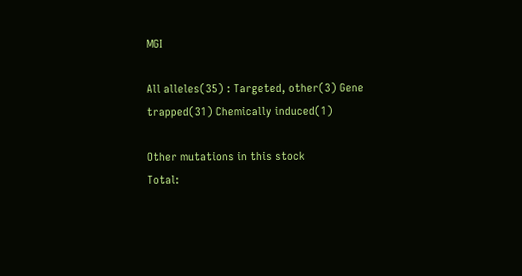MGI

All alleles(35) : Targeted, other(3) Gene trapped(31) Chemically induced(1)

Other mutations in this stock
Total: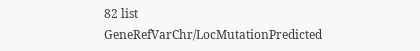82 list
GeneRefVarChr/LocMutationPredicted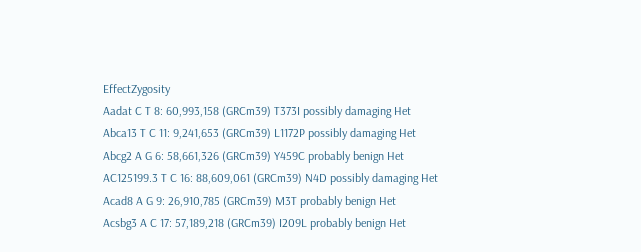EffectZygosity
Aadat C T 8: 60,993,158 (GRCm39) T373I possibly damaging Het
Abca13 T C 11: 9,241,653 (GRCm39) L1172P possibly damaging Het
Abcg2 A G 6: 58,661,326 (GRCm39) Y459C probably benign Het
AC125199.3 T C 16: 88,609,061 (GRCm39) N4D possibly damaging Het
Acad8 A G 9: 26,910,785 (GRCm39) M3T probably benign Het
Acsbg3 A C 17: 57,189,218 (GRCm39) I209L probably benign Het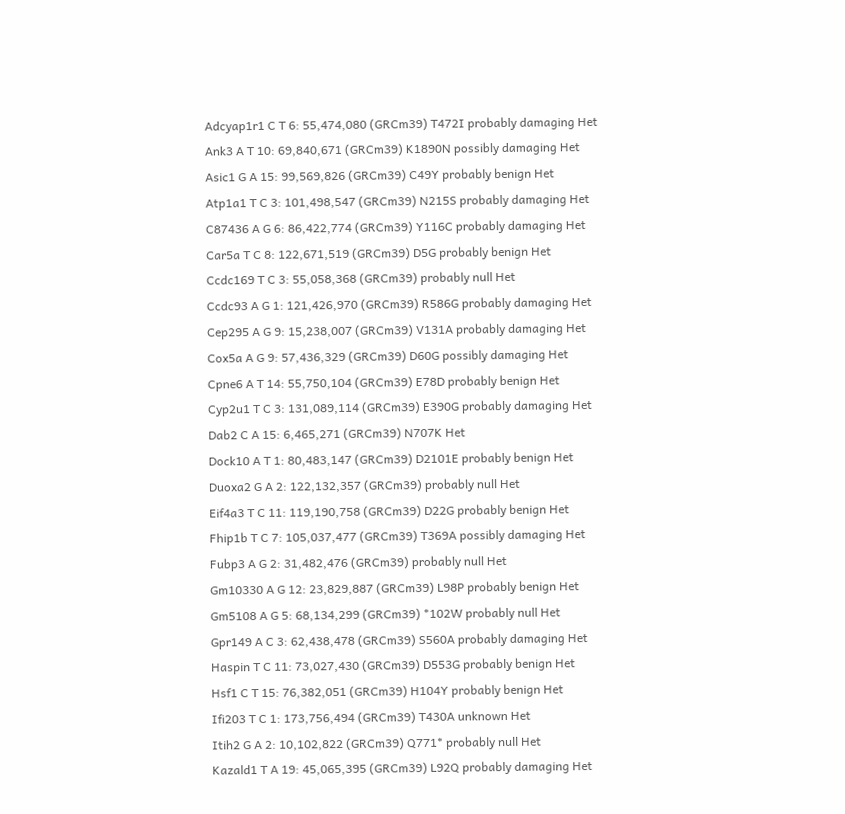Adcyap1r1 C T 6: 55,474,080 (GRCm39) T472I probably damaging Het
Ank3 A T 10: 69,840,671 (GRCm39) K1890N possibly damaging Het
Asic1 G A 15: 99,569,826 (GRCm39) C49Y probably benign Het
Atp1a1 T C 3: 101,498,547 (GRCm39) N215S probably damaging Het
C87436 A G 6: 86,422,774 (GRCm39) Y116C probably damaging Het
Car5a T C 8: 122,671,519 (GRCm39) D5G probably benign Het
Ccdc169 T C 3: 55,058,368 (GRCm39) probably null Het
Ccdc93 A G 1: 121,426,970 (GRCm39) R586G probably damaging Het
Cep295 A G 9: 15,238,007 (GRCm39) V131A probably damaging Het
Cox5a A G 9: 57,436,329 (GRCm39) D60G possibly damaging Het
Cpne6 A T 14: 55,750,104 (GRCm39) E78D probably benign Het
Cyp2u1 T C 3: 131,089,114 (GRCm39) E390G probably damaging Het
Dab2 C A 15: 6,465,271 (GRCm39) N707K Het
Dock10 A T 1: 80,483,147 (GRCm39) D2101E probably benign Het
Duoxa2 G A 2: 122,132,357 (GRCm39) probably null Het
Eif4a3 T C 11: 119,190,758 (GRCm39) D22G probably benign Het
Fhip1b T C 7: 105,037,477 (GRCm39) T369A possibly damaging Het
Fubp3 A G 2: 31,482,476 (GRCm39) probably null Het
Gm10330 A G 12: 23,829,887 (GRCm39) L98P probably benign Het
Gm5108 A G 5: 68,134,299 (GRCm39) *102W probably null Het
Gpr149 A C 3: 62,438,478 (GRCm39) S560A probably damaging Het
Haspin T C 11: 73,027,430 (GRCm39) D553G probably benign Het
Hsf1 C T 15: 76,382,051 (GRCm39) H104Y probably benign Het
Ifi203 T C 1: 173,756,494 (GRCm39) T430A unknown Het
Itih2 G A 2: 10,102,822 (GRCm39) Q771* probably null Het
Kazald1 T A 19: 45,065,395 (GRCm39) L92Q probably damaging Het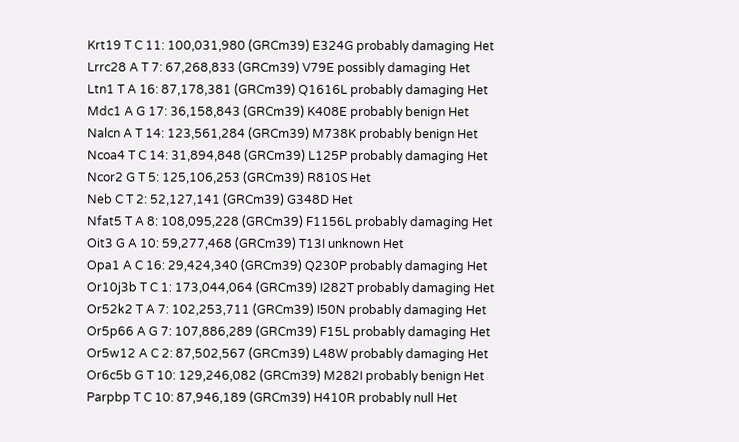Krt19 T C 11: 100,031,980 (GRCm39) E324G probably damaging Het
Lrrc28 A T 7: 67,268,833 (GRCm39) V79E possibly damaging Het
Ltn1 T A 16: 87,178,381 (GRCm39) Q1616L probably damaging Het
Mdc1 A G 17: 36,158,843 (GRCm39) K408E probably benign Het
Nalcn A T 14: 123,561,284 (GRCm39) M738K probably benign Het
Ncoa4 T C 14: 31,894,848 (GRCm39) L125P probably damaging Het
Ncor2 G T 5: 125,106,253 (GRCm39) R810S Het
Neb C T 2: 52,127,141 (GRCm39) G348D Het
Nfat5 T A 8: 108,095,228 (GRCm39) F1156L probably damaging Het
Oit3 G A 10: 59,277,468 (GRCm39) T13I unknown Het
Opa1 A C 16: 29,424,340 (GRCm39) Q230P probably damaging Het
Or10j3b T C 1: 173,044,064 (GRCm39) I282T probably damaging Het
Or52k2 T A 7: 102,253,711 (GRCm39) I50N probably damaging Het
Or5p66 A G 7: 107,886,289 (GRCm39) F15L probably damaging Het
Or5w12 A C 2: 87,502,567 (GRCm39) L48W probably damaging Het
Or6c5b G T 10: 129,246,082 (GRCm39) M282I probably benign Het
Parpbp T C 10: 87,946,189 (GRCm39) H410R probably null Het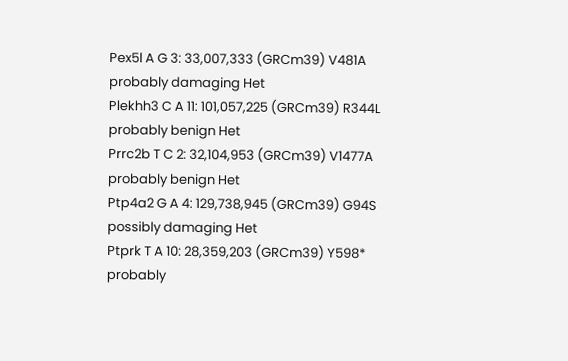Pex5l A G 3: 33,007,333 (GRCm39) V481A probably damaging Het
Plekhh3 C A 11: 101,057,225 (GRCm39) R344L probably benign Het
Prrc2b T C 2: 32,104,953 (GRCm39) V1477A probably benign Het
Ptp4a2 G A 4: 129,738,945 (GRCm39) G94S possibly damaging Het
Ptprk T A 10: 28,359,203 (GRCm39) Y598* probably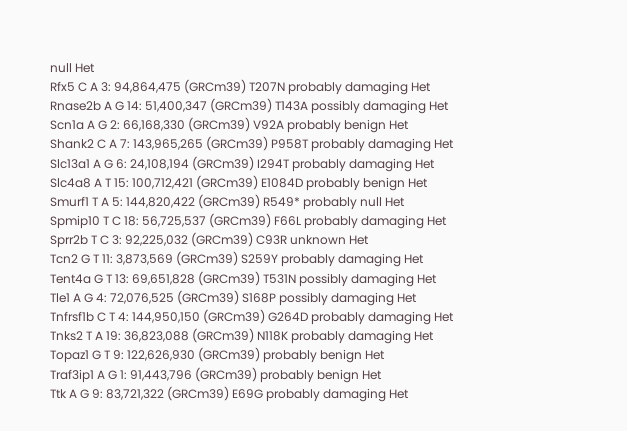null Het
Rfx5 C A 3: 94,864,475 (GRCm39) T207N probably damaging Het
Rnase2b A G 14: 51,400,347 (GRCm39) T143A possibly damaging Het
Scn1a A G 2: 66,168,330 (GRCm39) V92A probably benign Het
Shank2 C A 7: 143,965,265 (GRCm39) P958T probably damaging Het
Slc13a1 A G 6: 24,108,194 (GRCm39) I294T probably damaging Het
Slc4a8 A T 15: 100,712,421 (GRCm39) E1084D probably benign Het
Smurf1 T A 5: 144,820,422 (GRCm39) R549* probably null Het
Spmip10 T C 18: 56,725,537 (GRCm39) F66L probably damaging Het
Sprr2b T C 3: 92,225,032 (GRCm39) C93R unknown Het
Tcn2 G T 11: 3,873,569 (GRCm39) S259Y probably damaging Het
Tent4a G T 13: 69,651,828 (GRCm39) T531N possibly damaging Het
Tle1 A G 4: 72,076,525 (GRCm39) S168P possibly damaging Het
Tnfrsf1b C T 4: 144,950,150 (GRCm39) G264D probably damaging Het
Tnks2 T A 19: 36,823,088 (GRCm39) N118K probably damaging Het
Topaz1 G T 9: 122,626,930 (GRCm39) probably benign Het
Traf3ip1 A G 1: 91,443,796 (GRCm39) probably benign Het
Ttk A G 9: 83,721,322 (GRCm39) E69G probably damaging Het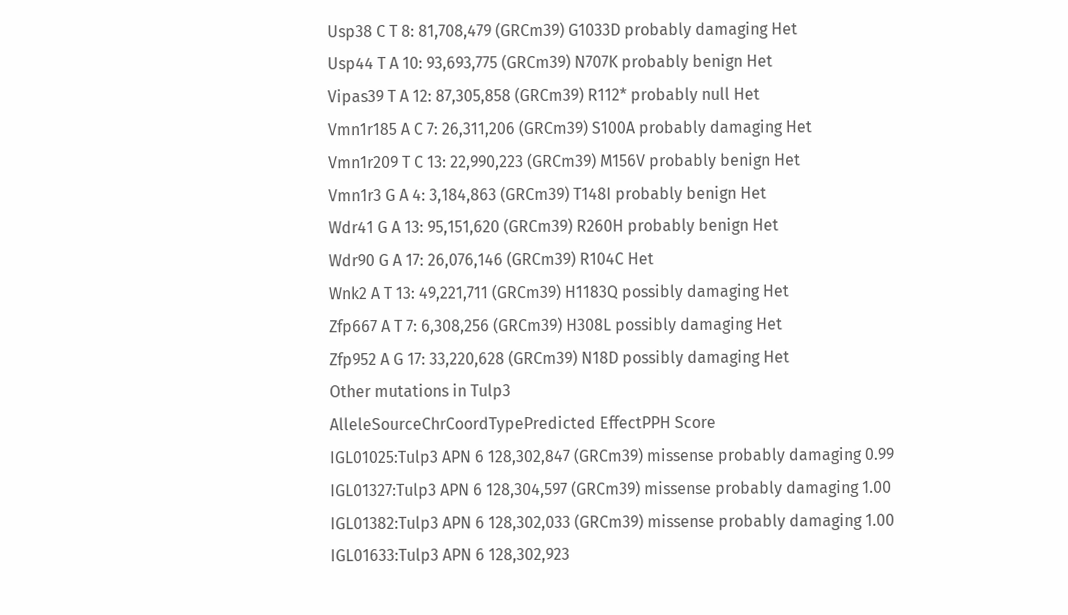Usp38 C T 8: 81,708,479 (GRCm39) G1033D probably damaging Het
Usp44 T A 10: 93,693,775 (GRCm39) N707K probably benign Het
Vipas39 T A 12: 87,305,858 (GRCm39) R112* probably null Het
Vmn1r185 A C 7: 26,311,206 (GRCm39) S100A probably damaging Het
Vmn1r209 T C 13: 22,990,223 (GRCm39) M156V probably benign Het
Vmn1r3 G A 4: 3,184,863 (GRCm39) T148I probably benign Het
Wdr41 G A 13: 95,151,620 (GRCm39) R260H probably benign Het
Wdr90 G A 17: 26,076,146 (GRCm39) R104C Het
Wnk2 A T 13: 49,221,711 (GRCm39) H1183Q possibly damaging Het
Zfp667 A T 7: 6,308,256 (GRCm39) H308L possibly damaging Het
Zfp952 A G 17: 33,220,628 (GRCm39) N18D possibly damaging Het
Other mutations in Tulp3
AlleleSourceChrCoordTypePredicted EffectPPH Score
IGL01025:Tulp3 APN 6 128,302,847 (GRCm39) missense probably damaging 0.99
IGL01327:Tulp3 APN 6 128,304,597 (GRCm39) missense probably damaging 1.00
IGL01382:Tulp3 APN 6 128,302,033 (GRCm39) missense probably damaging 1.00
IGL01633:Tulp3 APN 6 128,302,923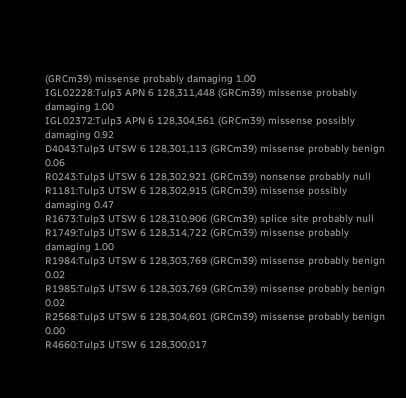(GRCm39) missense probably damaging 1.00
IGL02228:Tulp3 APN 6 128,311,448 (GRCm39) missense probably damaging 1.00
IGL02372:Tulp3 APN 6 128,304,561 (GRCm39) missense possibly damaging 0.92
D4043:Tulp3 UTSW 6 128,301,113 (GRCm39) missense probably benign 0.06
R0243:Tulp3 UTSW 6 128,302,921 (GRCm39) nonsense probably null
R1181:Tulp3 UTSW 6 128,302,915 (GRCm39) missense possibly damaging 0.47
R1673:Tulp3 UTSW 6 128,310,906 (GRCm39) splice site probably null
R1749:Tulp3 UTSW 6 128,314,722 (GRCm39) missense probably damaging 1.00
R1984:Tulp3 UTSW 6 128,303,769 (GRCm39) missense probably benign 0.02
R1985:Tulp3 UTSW 6 128,303,769 (GRCm39) missense probably benign 0.02
R2568:Tulp3 UTSW 6 128,304,601 (GRCm39) missense probably benign 0.00
R4660:Tulp3 UTSW 6 128,300,017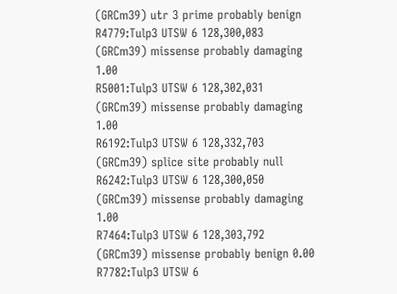(GRCm39) utr 3 prime probably benign
R4779:Tulp3 UTSW 6 128,300,083 (GRCm39) missense probably damaging 1.00
R5001:Tulp3 UTSW 6 128,302,031 (GRCm39) missense probably damaging 1.00
R6192:Tulp3 UTSW 6 128,332,703 (GRCm39) splice site probably null
R6242:Tulp3 UTSW 6 128,300,050 (GRCm39) missense probably damaging 1.00
R7464:Tulp3 UTSW 6 128,303,792 (GRCm39) missense probably benign 0.00
R7782:Tulp3 UTSW 6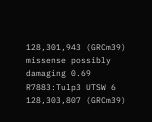128,301,943 (GRCm39) missense possibly damaging 0.69
R7883:Tulp3 UTSW 6 128,303,807 (GRCm39)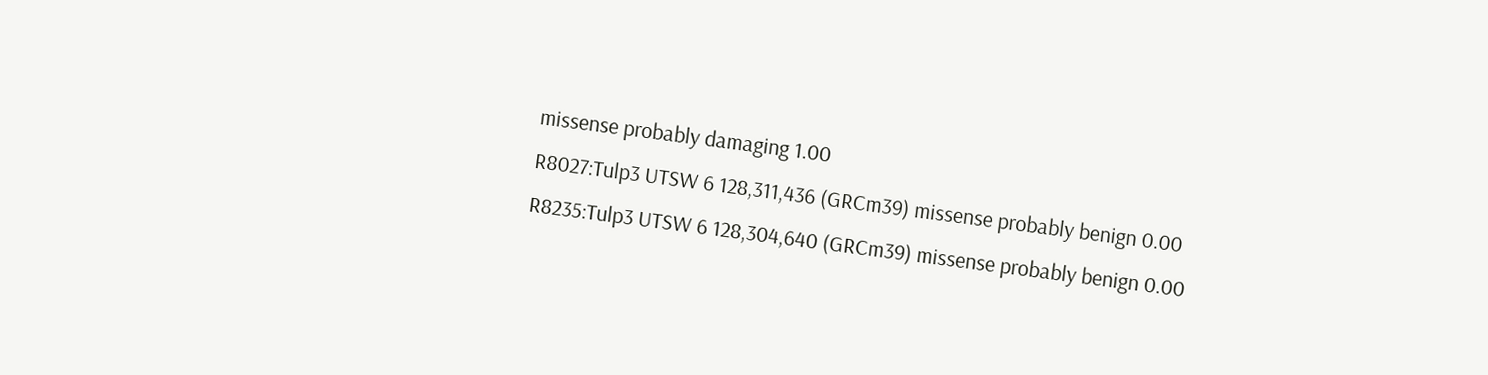missense probably damaging 1.00
R8027:Tulp3 UTSW 6 128,311,436 (GRCm39) missense probably benign 0.00
R8235:Tulp3 UTSW 6 128,304,640 (GRCm39) missense probably benign 0.00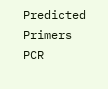Predicted Primers PCR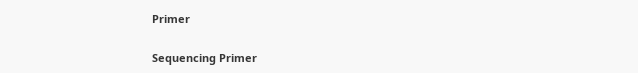Primer

Sequencing Primer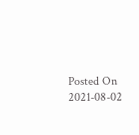Posted On 2021-08-02